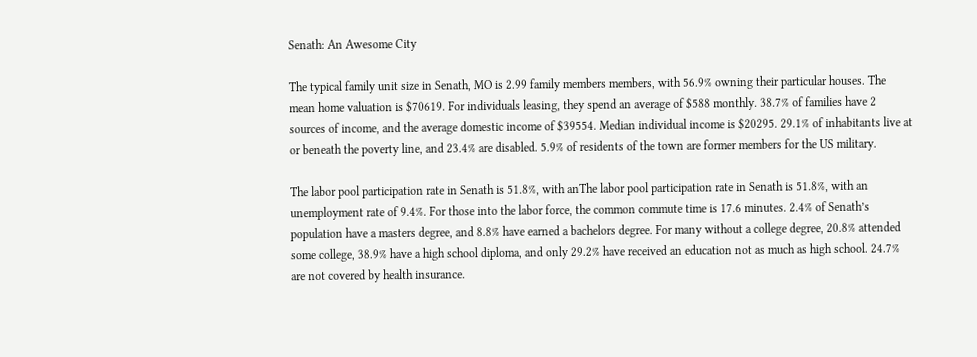Senath: An Awesome City

The typical family unit size in Senath, MO is 2.99 family members members, with 56.9% owning their particular houses. The mean home valuation is $70619. For individuals leasing, they spend an average of $588 monthly. 38.7% of families have 2 sources of income, and the average domestic income of $39554. Median individual income is $20295. 29.1% of inhabitants live at or beneath the poverty line, and 23.4% are disabled. 5.9% of residents of the town are former members for the US military.

The labor pool participation rate in Senath is 51.8%, with anThe labor pool participation rate in Senath is 51.8%, with an unemployment rate of 9.4%. For those into the labor force, the common commute time is 17.6 minutes. 2.4% of Senath’s population have a masters degree, and 8.8% have earned a bachelors degree. For many without a college degree, 20.8% attended some college, 38.9% have a high school diploma, and only 29.2% have received an education not as much as high school. 24.7% are not covered by health insurance.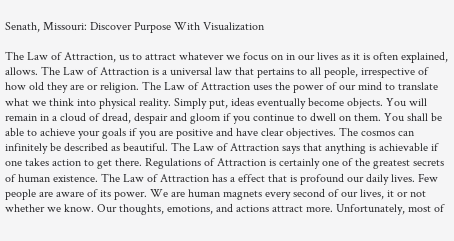Senath, Missouri: Discover Purpose With Visualization

The Law of Attraction, us to attract whatever we focus on in our lives as it is often explained, allows. The Law of Attraction is a universal law that pertains to all people, irrespective of how old they are or religion. The Law of Attraction uses the power of our mind to translate what we think into physical reality. Simply put, ideas eventually become objects. You will remain in a cloud of dread, despair and gloom if you continue to dwell on them. You shall be able to achieve your goals if you are positive and have clear objectives. The cosmos can infinitely be described as beautiful. The Law of Attraction says that anything is achievable if one takes action to get there. Regulations of Attraction is certainly one of the greatest secrets of human existence. The Law of Attraction has a effect that is profound our daily lives. Few people are aware of its power. We are human magnets every second of our lives, it or not whether we know. Our thoughts, emotions, and actions attract more. Unfortunately, most of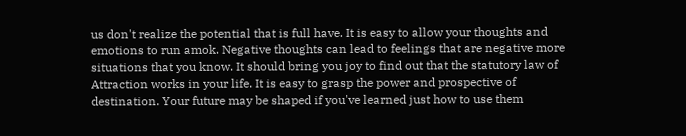us don't realize the potential that is full have. It is easy to allow your thoughts and emotions to run amok. Negative thoughts can lead to feelings that are negative more situations that you know. It should bring you joy to find out that the statutory law of Attraction works in your life. It is easy to grasp the power and prospective of destination. Your future may be shaped if you've learned just how to use them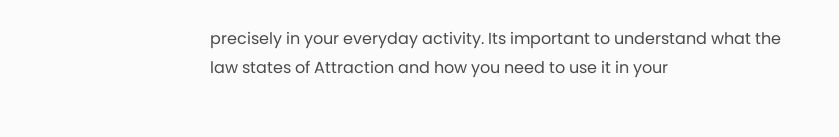precisely in your everyday activity. Its important to understand what the law states of Attraction and how you need to use it in your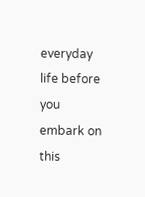everyday life before you embark on this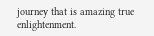journey that is amazing true enlightenment.